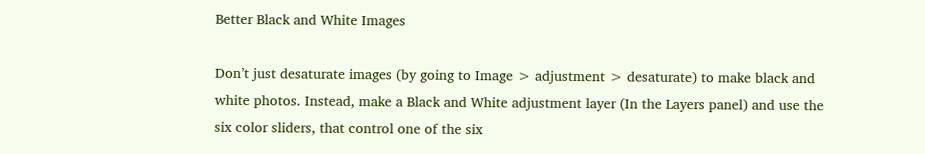Better Black and White Images

Don’t just desaturate images (by going to Image > adjustment > desaturate) to make black and white photos. Instead, make a Black and White adjustment layer (In the Layers panel) and use the six color sliders, that control one of the six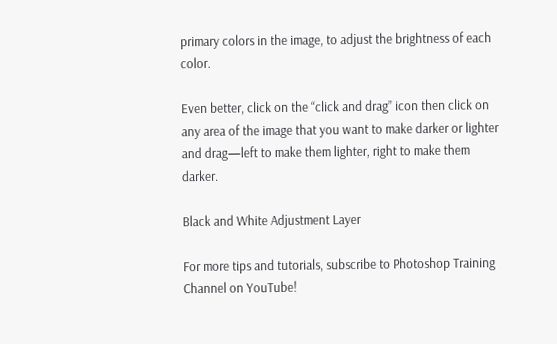primary colors in the image, to adjust the brightness of each color.

Even better, click on the “click and drag” icon then click on any area of the image that you want to make darker or lighter and drag—left to make them lighter, right to make them darker.

Black and White Adjustment Layer

For more tips and tutorials, subscribe to Photoshop Training Channel on YouTube!